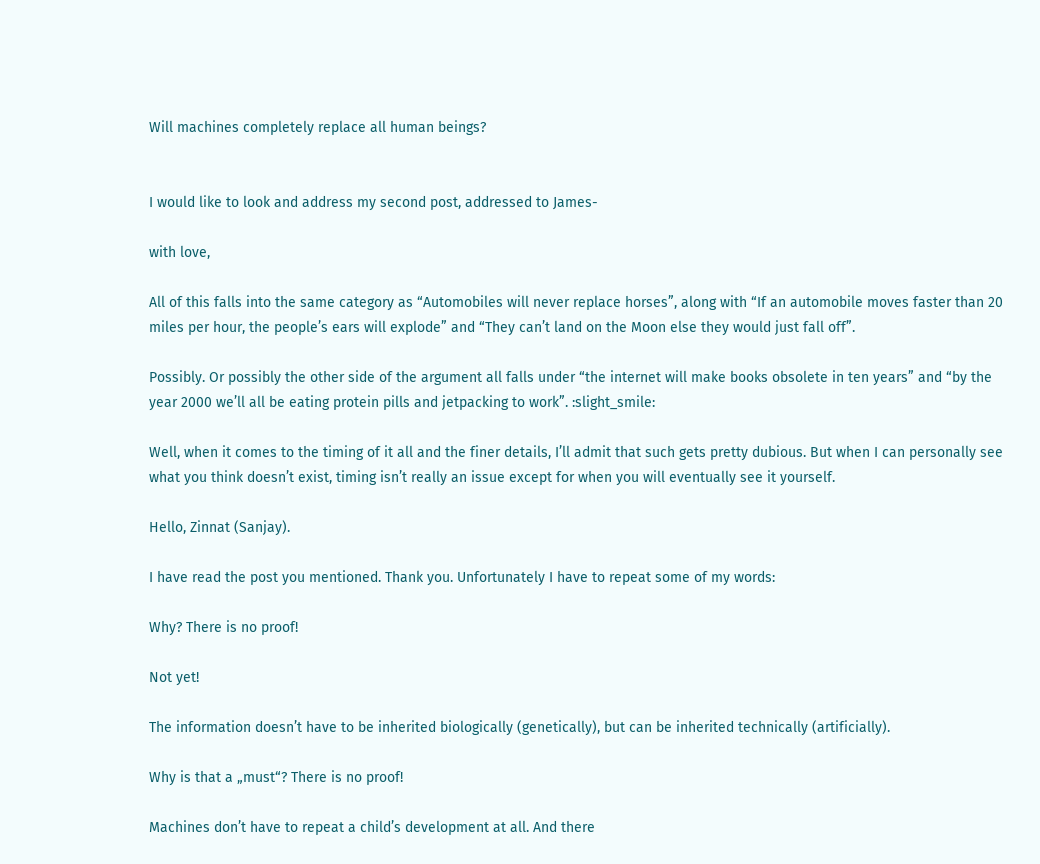Will machines completely replace all human beings?


I would like to look and address my second post, addressed to James-

with love,

All of this falls into the same category as “Automobiles will never replace horses”, along with “If an automobile moves faster than 20 miles per hour, the people’s ears will explode” and “They can’t land on the Moon else they would just fall off”.

Possibly. Or possibly the other side of the argument all falls under “the internet will make books obsolete in ten years” and “by the year 2000 we’ll all be eating protein pills and jetpacking to work”. :slight_smile:

Well, when it comes to the timing of it all and the finer details, I’ll admit that such gets pretty dubious. But when I can personally see what you think doesn’t exist, timing isn’t really an issue except for when you will eventually see it yourself.

Hello, Zinnat (Sanjay).

I have read the post you mentioned. Thank you. Unfortunately I have to repeat some of my words:

Why? There is no proof!

Not yet!

The information doesn’t have to be inherited biologically (genetically), but can be inherited technically (artificially).

Why is that a „must“? There is no proof!

Machines don’t have to repeat a child’s development at all. And there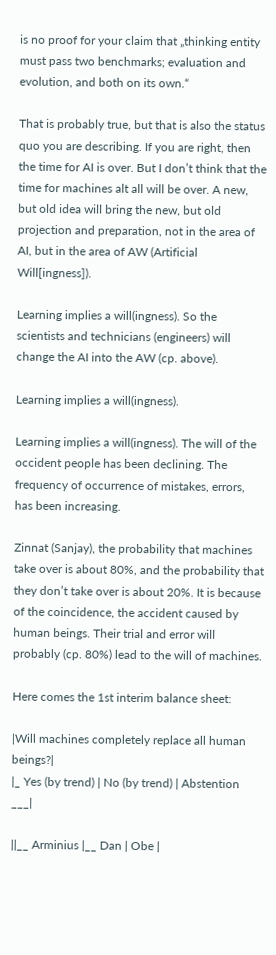is no proof for your claim that „thinking entity must pass two benchmarks; evaluation and evolution, and both on its own.“

That is probably true, but that is also the status quo you are describing. If you are right, then the time for AI is over. But I don’t think that the time for machines alt all will be over. A new, but old idea will bring the new, but old projection and preparation, not in the area of AI, but in the area of AW (Artificial Will[ingness]).

Learning implies a will(ingness). So the scientists and technicians (engineers) will change the AI into the AW (cp. above).

Learning implies a will(ingness).

Learning implies a will(ingness). The will of the occident people has been declining. The frequency of occurrence of mistakes, errors, has been increasing.

Zinnat (Sanjay), the probability that machines take over is about 80%, and the probability that they don’t take over is about 20%. It is because of the coincidence, the accident caused by human beings. Their trial and error will probably (cp. 80%) lead to the will of machines.

Here comes the 1st interim balance sheet:

|Will machines completely replace all human beings?|
|_ Yes (by trend) | No (by trend) | Abstention ___|

||__ Arminius |__ Dan | Obe |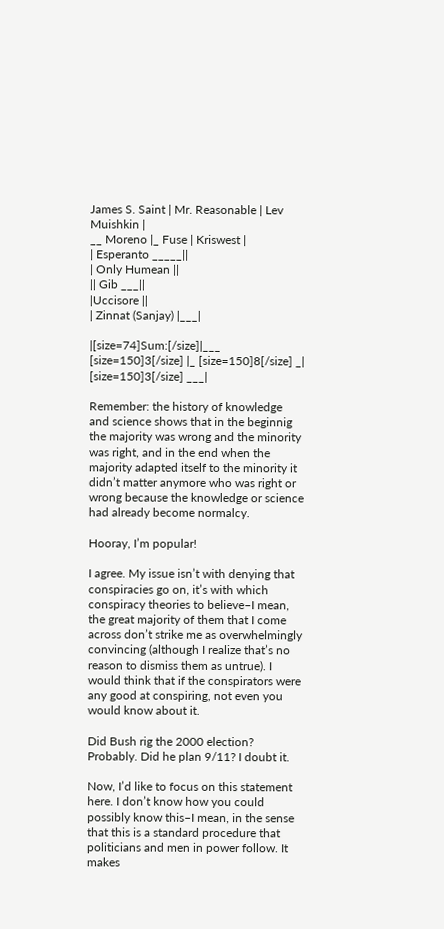James S. Saint | Mr. Reasonable | Lev Muishkin |
__ Moreno |_ Fuse | Kriswest |
| Esperanto _____||
| Only Humean ||
|| Gib ___||
|Uccisore ||
| Zinnat (Sanjay) |___|

|[size=74]Sum:[/size]|___ [size=150]3[/size] |_ [size=150]8[/size] _| [size=150]3[/size] ___|

Remember: the history of knowledge and science shows that in the beginnig the majority was wrong and the minority was right, and in the end when the majority adapted itself to the minority it didn’t matter anymore who was right or wrong because the knowledge or science had already become normalcy.

Hooray, I’m popular!

I agree. My issue isn’t with denying that conspiracies go on, it’s with which conspiracy theories to believe–I mean, the great majority of them that I come across don’t strike me as overwhelmingly convincing (although I realize that’s no reason to dismiss them as untrue). I would think that if the conspirators were any good at conspiring, not even you would know about it.

Did Bush rig the 2000 election? Probably. Did he plan 9/11? I doubt it.

Now, I’d like to focus on this statement here. I don’t know how you could possibly know this–I mean, in the sense that this is a standard procedure that politicians and men in power follow. It makes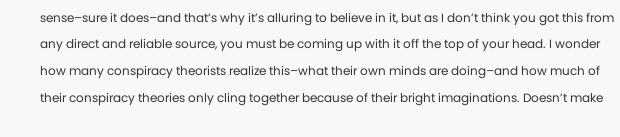sense–sure it does–and that’s why it’s alluring to believe in it, but as I don’t think you got this from any direct and reliable source, you must be coming up with it off the top of your head. I wonder how many conspiracy theorists realize this–what their own minds are doing–and how much of their conspiracy theories only cling together because of their bright imaginations. Doesn’t make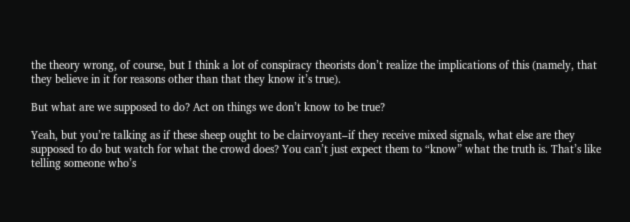the theory wrong, of course, but I think a lot of conspiracy theorists don’t realize the implications of this (namely, that they believe in it for reasons other than that they know it’s true).

But what are we supposed to do? Act on things we don’t know to be true?

Yeah, but you’re talking as if these sheep ought to be clairvoyant–if they receive mixed signals, what else are they supposed to do but watch for what the crowd does? You can’t just expect them to “know” what the truth is. That’s like telling someone who’s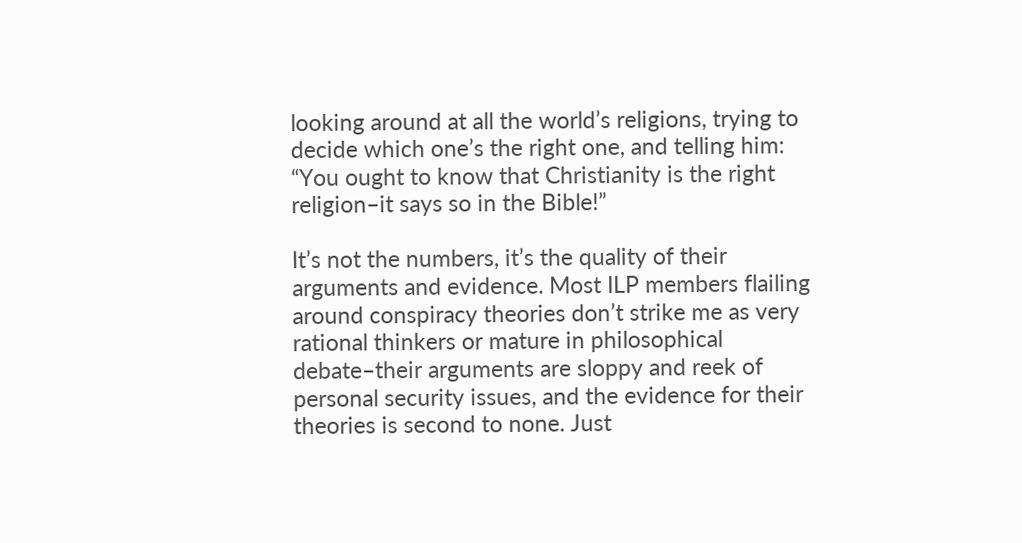looking around at all the world’s religions, trying to decide which one’s the right one, and telling him: “You ought to know that Christianity is the right religion–it says so in the Bible!”

It’s not the numbers, it’s the quality of their arguments and evidence. Most ILP members flailing around conspiracy theories don’t strike me as very rational thinkers or mature in philosophical debate–their arguments are sloppy and reek of personal security issues, and the evidence for their theories is second to none. Just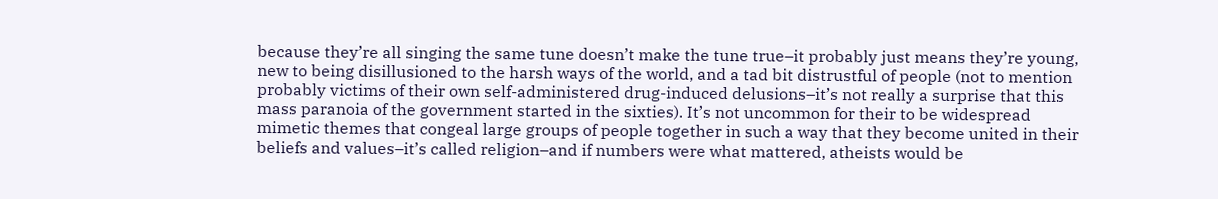because they’re all singing the same tune doesn’t make the tune true–it probably just means they’re young, new to being disillusioned to the harsh ways of the world, and a tad bit distrustful of people (not to mention probably victims of their own self-administered drug-induced delusions–it’s not really a surprise that this mass paranoia of the government started in the sixties). It’s not uncommon for their to be widespread mimetic themes that congeal large groups of people together in such a way that they become united in their beliefs and values–it’s called religion–and if numbers were what mattered, atheists would be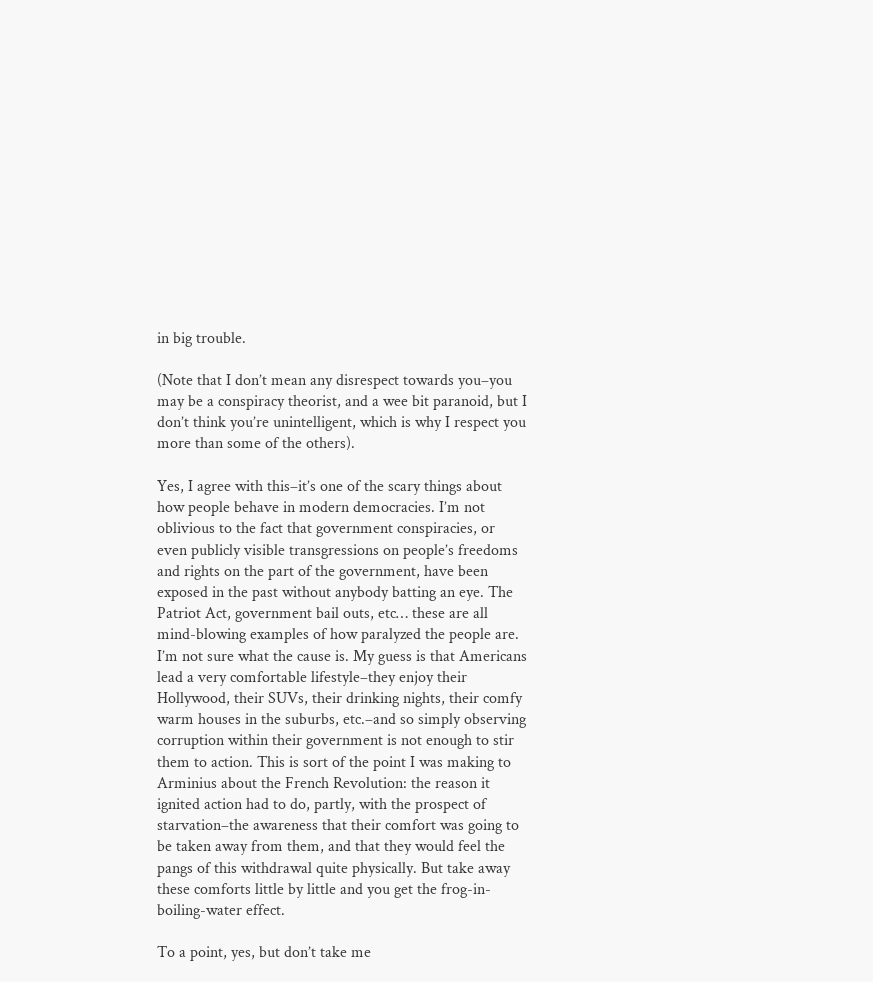in big trouble.

(Note that I don’t mean any disrespect towards you–you may be a conspiracy theorist, and a wee bit paranoid, but I don’t think you’re unintelligent, which is why I respect you more than some of the others).

Yes, I agree with this–it’s one of the scary things about how people behave in modern democracies. I’m not oblivious to the fact that government conspiracies, or even publicly visible transgressions on people’s freedoms and rights on the part of the government, have been exposed in the past without anybody batting an eye. The Patriot Act, government bail outs, etc… these are all mind-blowing examples of how paralyzed the people are. I’m not sure what the cause is. My guess is that Americans lead a very comfortable lifestyle–they enjoy their Hollywood, their SUVs, their drinking nights, their comfy warm houses in the suburbs, etc.–and so simply observing corruption within their government is not enough to stir them to action. This is sort of the point I was making to Arminius about the French Revolution: the reason it ignited action had to do, partly, with the prospect of starvation–the awareness that their comfort was going to be taken away from them, and that they would feel the pangs of this withdrawal quite physically. But take away these comforts little by little and you get the frog-in-boiling-water effect.

To a point, yes, but don’t take me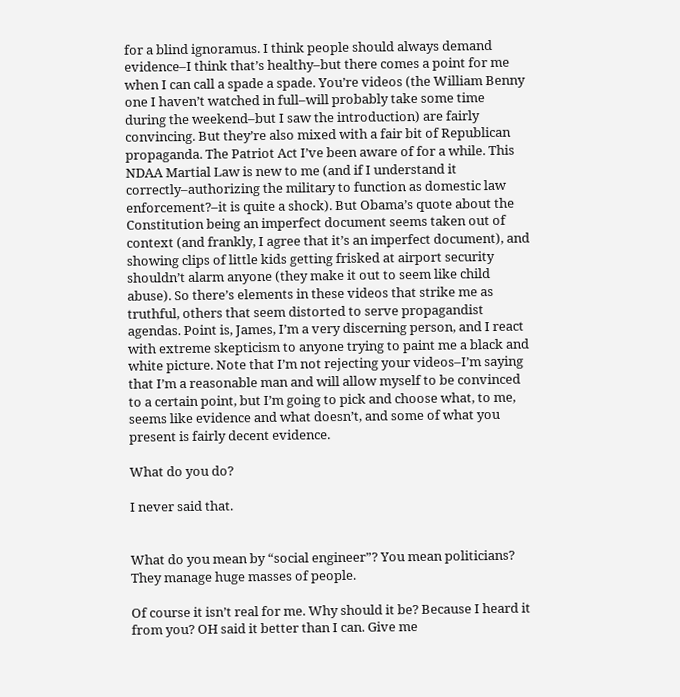for a blind ignoramus. I think people should always demand evidence–I think that’s healthy–but there comes a point for me when I can call a spade a spade. You’re videos (the William Benny one I haven’t watched in full–will probably take some time during the weekend–but I saw the introduction) are fairly convincing. But they’re also mixed with a fair bit of Republican propaganda. The Patriot Act I’ve been aware of for a while. This NDAA Martial Law is new to me (and if I understand it correctly–authorizing the military to function as domestic law enforcement?–it is quite a shock). But Obama’s quote about the Constitution being an imperfect document seems taken out of context (and frankly, I agree that it’s an imperfect document), and showing clips of little kids getting frisked at airport security shouldn’t alarm anyone (they make it out to seem like child abuse). So there’s elements in these videos that strike me as truthful, others that seem distorted to serve propagandist agendas. Point is, James, I’m a very discerning person, and I react with extreme skepticism to anyone trying to paint me a black and white picture. Note that I’m not rejecting your videos–I’m saying that I’m a reasonable man and will allow myself to be convinced to a certain point, but I’m going to pick and choose what, to me, seems like evidence and what doesn’t, and some of what you present is fairly decent evidence.

What do you do?

I never said that.


What do you mean by “social engineer”? You mean politicians? They manage huge masses of people.

Of course it isn’t real for me. Why should it be? Because I heard it from you? OH said it better than I can. Give me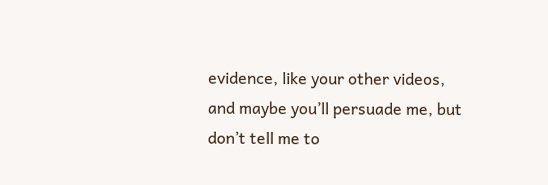evidence, like your other videos, and maybe you’ll persuade me, but don’t tell me to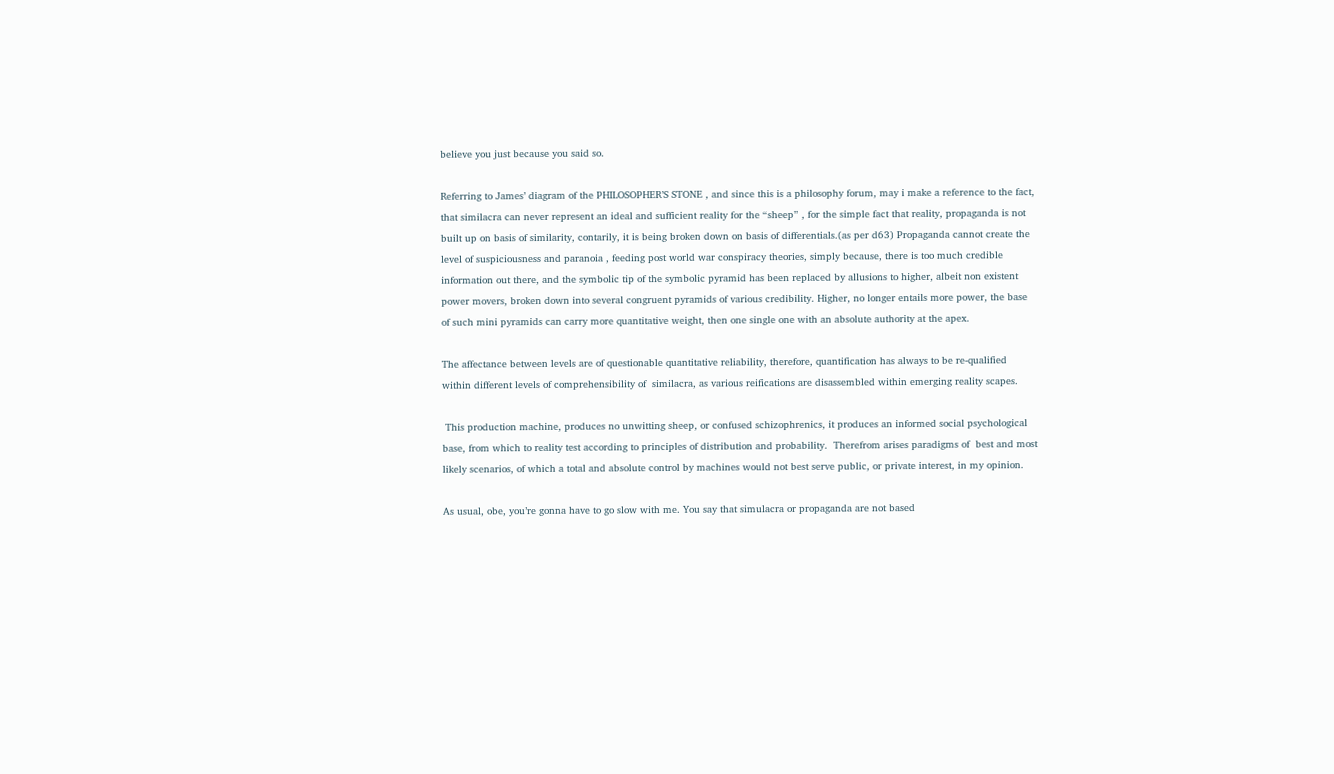believe you just because you said so.

Referring to James’ diagram of the PHILOSOPHER’S STONE , and since this is a philosophy forum, may i make a reference to the fact, that similacra can never represent an ideal and sufficient reality for the “sheep” , for the simple fact that reality, propaganda is not built up on basis of similarity, contarily, it is being broken down on basis of differentials.(as per d63) Propaganda cannot create the level of suspiciousness and paranoia , feeding post world war conspiracy theories, simply because, there is too much credible information out there, and the symbolic tip of the symbolic pyramid has been replaced by allusions to higher, albeit non existent power movers, broken down into several congruent pyramids of various credibility. Higher, no longer entails more power, the base of such mini pyramids can carry more quantitative weight, then one single one with an absolute authority at the apex.

The affectance between levels are of questionable quantitative reliability, therefore, quantification has always to be re-qualified within different levels of comprehensibility of  similacra, as various reifications are disassembled within emerging reality scapes.

 This production machine, produces no unwitting sheep, or confused schizophrenics, it produces an informed social psychological base, from which to reality test according to principles of distribution and probability.  Therefrom arises paradigms of  best and most likely scenarios, of which a total and absolute control by machines would not best serve public, or private interest, in my opinion.

As usual, obe, you’re gonna have to go slow with me. You say that simulacra or propaganda are not based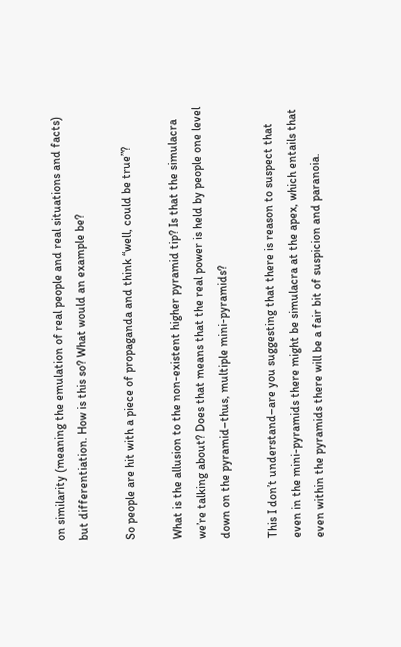on similarity (meaning the emulation of real people and real situations and facts) but differentiation. How is this so? What would an example be?

So people are hit with a piece of propaganda and think “well, could be true”?

What is the allusion to the non-existent higher pyramid tip? Is that the simulacra we’re talking about? Does that means that the real power is held by people one level down on the pyramid–thus, multiple mini-pyramids?

This I don’t understand–are you suggesting that there is reason to suspect that even in the mini-pyramids there might be simulacra at the apex, which entails that even within the pyramids there will be a fair bit of suspicion and paranoia.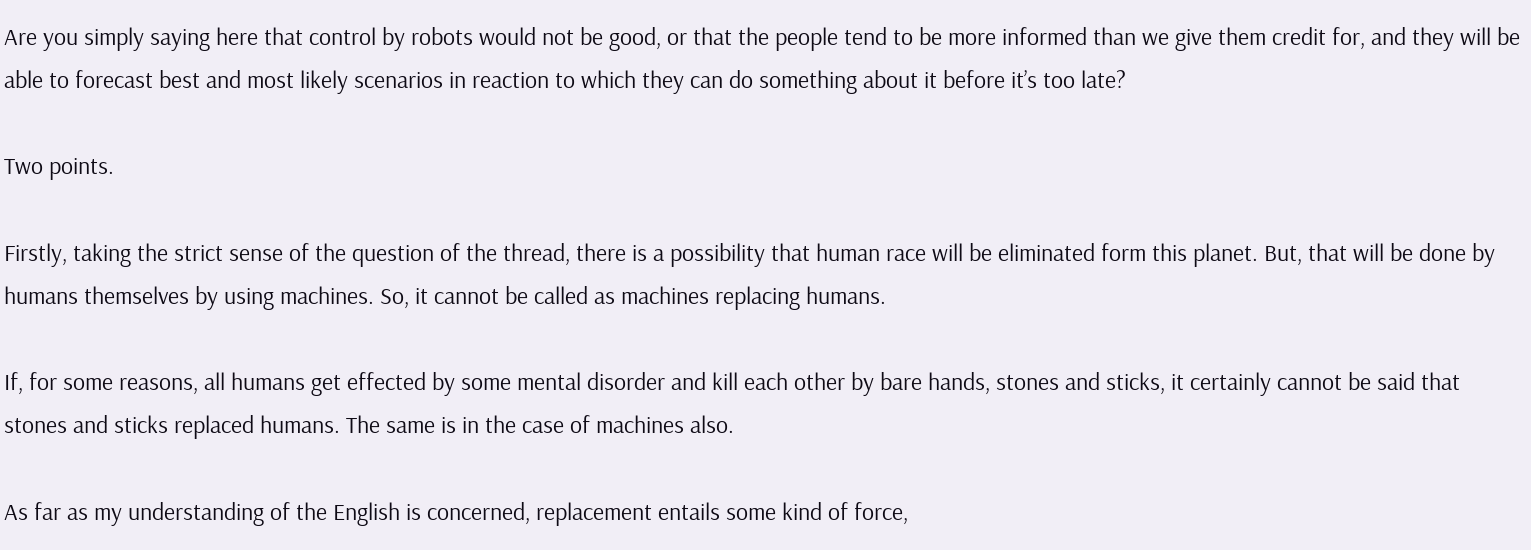Are you simply saying here that control by robots would not be good, or that the people tend to be more informed than we give them credit for, and they will be able to forecast best and most likely scenarios in reaction to which they can do something about it before it’s too late?

Two points.

Firstly, taking the strict sense of the question of the thread, there is a possibility that human race will be eliminated form this planet. But, that will be done by humans themselves by using machines. So, it cannot be called as machines replacing humans.

If, for some reasons, all humans get effected by some mental disorder and kill each other by bare hands, stones and sticks, it certainly cannot be said that stones and sticks replaced humans. The same is in the case of machines also.

As far as my understanding of the English is concerned, replacement entails some kind of force,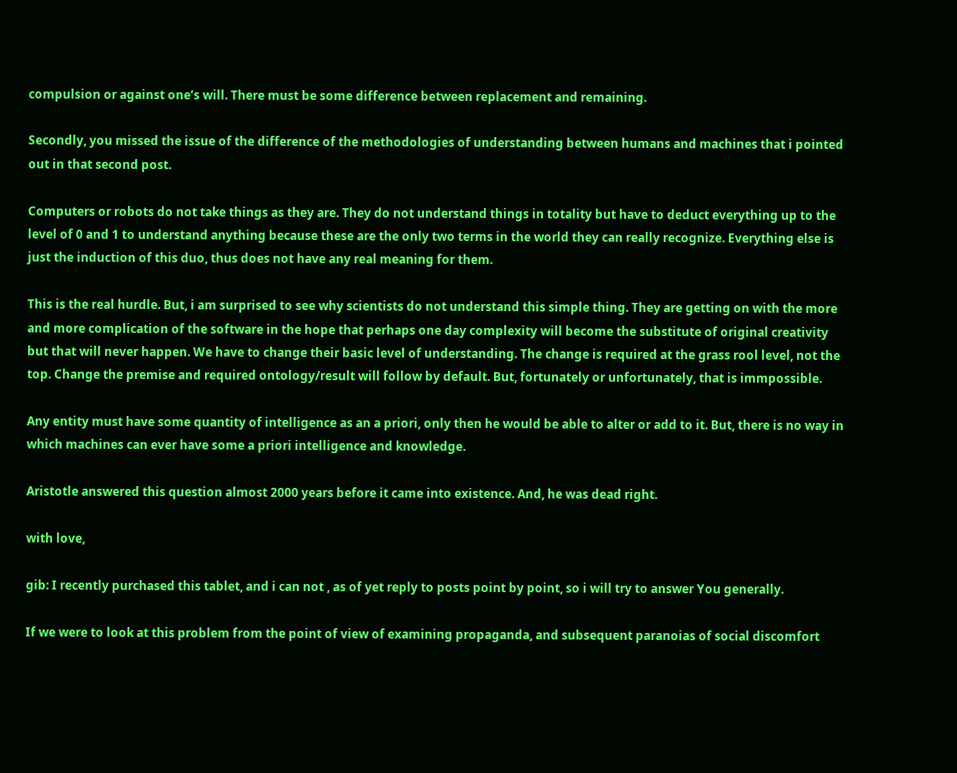compulsion or against one’s will. There must be some difference between replacement and remaining.

Secondly, you missed the issue of the difference of the methodologies of understanding between humans and machines that i pointed out in that second post.

Computers or robots do not take things as they are. They do not understand things in totality but have to deduct everything up to the level of 0 and 1 to understand anything because these are the only two terms in the world they can really recognize. Everything else is just the induction of this duo, thus does not have any real meaning for them.

This is the real hurdle. But, i am surprised to see why scientists do not understand this simple thing. They are getting on with the more and more complication of the software in the hope that perhaps one day complexity will become the substitute of original creativity but that will never happen. We have to change their basic level of understanding. The change is required at the grass rool level, not the top. Change the premise and required ontology/result will follow by default. But, fortunately or unfortunately, that is immpossible.

Any entity must have some quantity of intelligence as an a priori, only then he would be able to alter or add to it. But, there is no way in which machines can ever have some a priori intelligence and knowledge.

Aristotle answered this question almost 2000 years before it came into existence. And, he was dead right.

with love,

gib: I recently purchased this tablet, and i can not , as of yet reply to posts point by point, so i will try to answer You generally.

If we were to look at this problem from the point of view of examining propaganda, and subsequent paranoias of social discomfort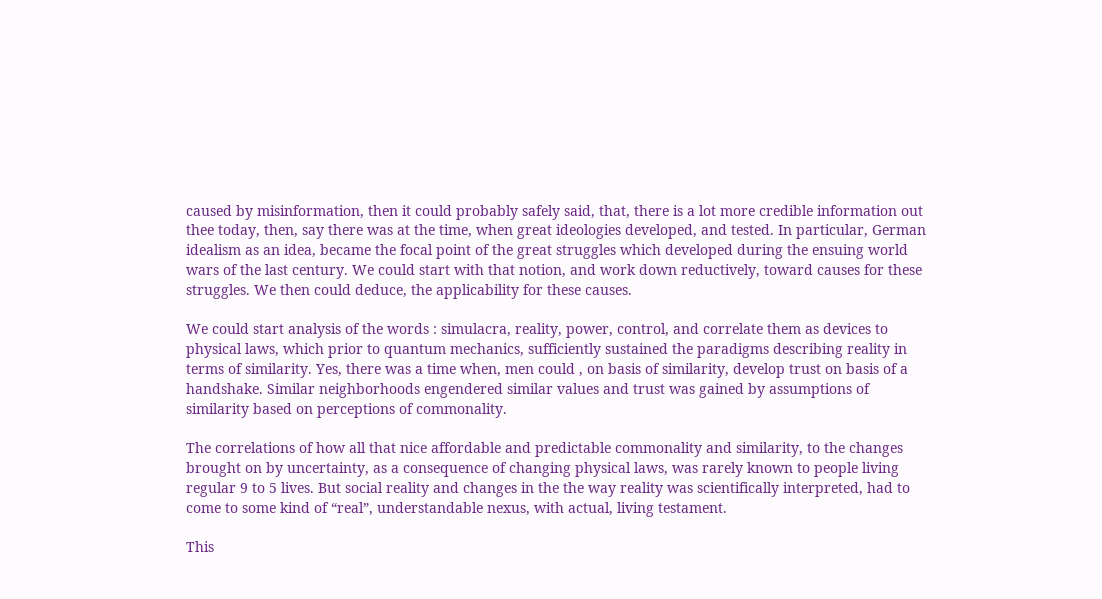caused by misinformation, then it could probably safely said, that, there is a lot more credible information out thee today, then, say there was at the time, when great ideologies developed, and tested. In particular, German idealism as an idea, became the focal point of the great struggles which developed during the ensuing world wars of the last century. We could start with that notion, and work down reductively, toward causes for these struggles. We then could deduce, the applicability for these causes.

We could start analysis of the words : simulacra, reality, power, control, and correlate them as devices to physical laws, which prior to quantum mechanics, sufficiently sustained the paradigms describing reality in terms of similarity. Yes, there was a time when, men could , on basis of similarity, develop trust on basis of a handshake. Similar neighborhoods engendered similar values and trust was gained by assumptions of similarity based on perceptions of commonality.

The correlations of how all that nice affordable and predictable commonality and similarity, to the changes brought on by uncertainty, as a consequence of changing physical laws, was rarely known to people living regular 9 to 5 lives. But social reality and changes in the the way reality was scientifically interpreted, had to come to some kind of “real”, understandable nexus, with actual, living testament.

This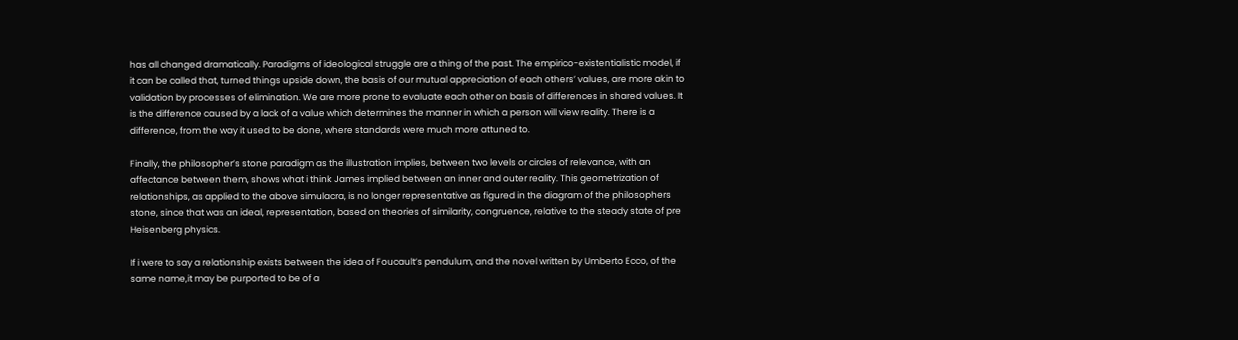has all changed dramatically. Paradigms of ideological struggle are a thing of the past. The empirico-existentialistic model, if it can be called that, turned things upside down, the basis of our mutual appreciation of each others’ values, are more akin to validation by processes of elimination. We are more prone to evaluate each other on basis of differences in shared values. It is the difference caused by a lack of a value which determines the manner in which a person will view reality. There is a difference, from the way it used to be done, where standards were much more attuned to.

Finally, the philosopher’s stone paradigm as the illustration implies, between two levels or circles of relevance, with an affectance between them, shows what i think James implied between an inner and outer reality. This geometrization of relationships, as applied to the above simulacra, is no longer representative as figured in the diagram of the philosophers stone, since that was an ideal, representation, based on theories of similarity, congruence, relative to the steady state of pre Heisenberg physics.

If i were to say a relationship exists between the idea of Foucault’s pendulum, and the novel written by Umberto Ecco, of the same name,it may be purported to be of a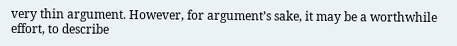very thin argument. However, for argument’s sake, it may be a worthwhile effort, to describe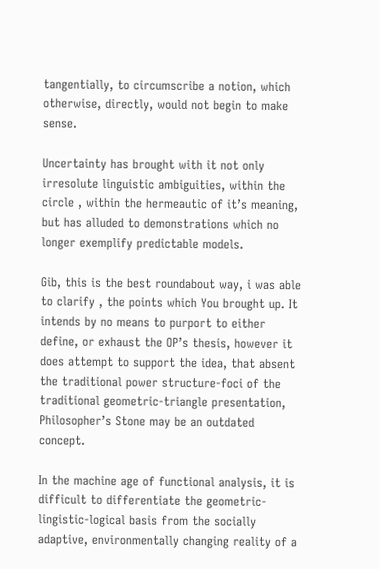tangentially, to circumscribe a notion, which otherwise, directly, would not begin to make sense.

Uncertainty has brought with it not only irresolute linguistic ambiguities, within the circle , within the hermeautic of it’s meaning, but has alluded to demonstrations which no longer exemplify predictable models.

Gib, this is the best roundabout way, i was able to clarify , the points which You brought up. It intends by no means to purport to either define, or exhaust the OP’s thesis, however it does attempt to support the idea, that absent the traditional power structure-foci of the traditional geometric-triangle presentation, Philosopher’s Stone may be an outdated concept.

In the machine age of functional analysis, it is difficult to differentiate the geometric-lingistic-logical basis from the socially adaptive, environmentally changing reality of a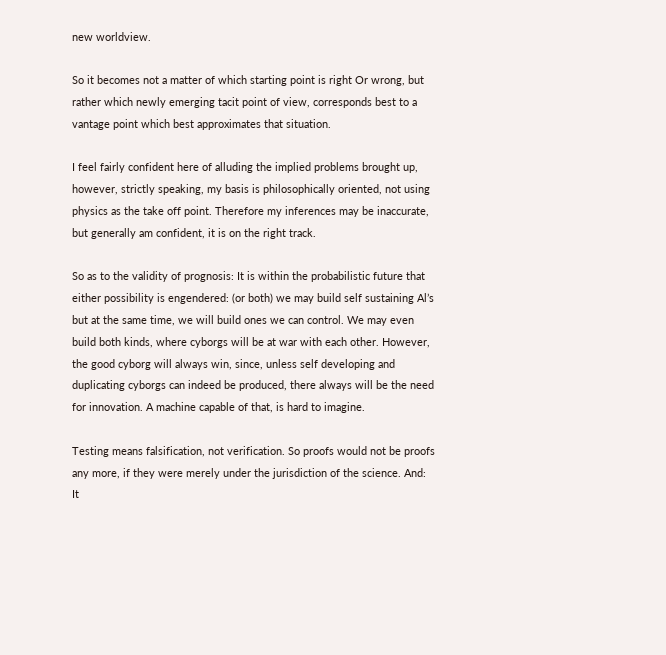new worldview.

So it becomes not a matter of which starting point is right Or wrong, but rather which newly emerging tacit point of view, corresponds best to a vantage point which best approximates that situation.

I feel fairly confident here of alluding the implied problems brought up, however, strictly speaking, my basis is philosophically oriented, not using physics as the take off point. Therefore my inferences may be inaccurate, but generally am confident, it is on the right track.

So as to the validity of prognosis: It is within the probabilistic future that either possibility is engendered: (or both) we may build self sustaining Al’s but at the same time, we will build ones we can control. We may even build both kinds, where cyborgs will be at war with each other. However, the good cyborg will always win, since, unless self developing and duplicating cyborgs can indeed be produced, there always will be the need for innovation. A machine capable of that, is hard to imagine.

Testing means falsification, not verification. So proofs would not be proofs any more, if they were merely under the jurisdiction of the science. And: It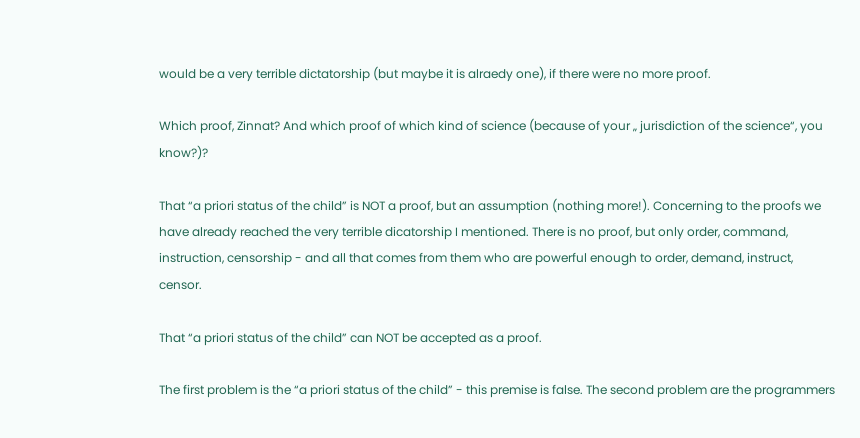would be a very terrible dictatorship (but maybe it is alraedy one), if there were no more proof.

Which proof, Zinnat? And which proof of which kind of science (because of your „ jurisdiction of the science“, you know?)?

That “a priori status of the child” is NOT a proof, but an assumption (nothing more!). Concerning to the proofs we have already reached the very terrible dicatorship I mentioned. There is no proof, but only order, command, instruction, censorship - and all that comes from them who are powerful enough to order, demand, instruct, censor.

That “a priori status of the child” can NOT be accepted as a proof.

The first problem is the “a priori status of the child” - this premise is false. The second problem are the programmers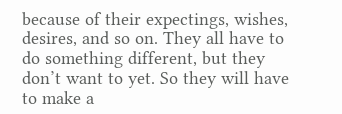because of their expectings, wishes, desires, and so on. They all have to do something different, but they don’t want to yet. So they will have to make a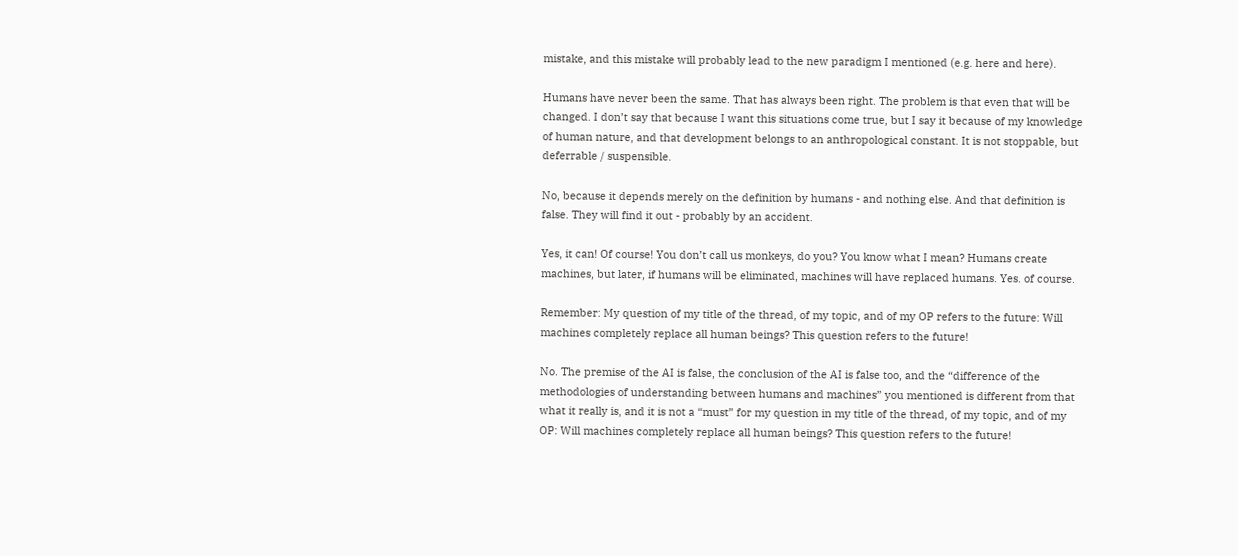mistake, and this mistake will probably lead to the new paradigm I mentioned (e.g. here and here).

Humans have never been the same. That has always been right. The problem is that even that will be changed. I don’t say that because I want this situations come true, but I say it because of my knowledge of human nature, and that development belongs to an anthropological constant. It is not stoppable, but deferrable / suspensible.

No, because it depends merely on the definition by humans - and nothing else. And that definition is false. They will find it out - probably by an accident.

Yes, it can! Of course! You don’t call us monkeys, do you? You know what I mean? Humans create machines, but later, if humans will be eliminated, machines will have replaced humans. Yes. of course.

Remember: My question of my title of the thread, of my topic, and of my OP refers to the future: Will machines completely replace all human beings? This question refers to the future!

No. The premise of the AI is false, the conclusion of the AI is false too, and the “difference of the methodologies of understanding between humans and machines” you mentioned is different from that what it really is, and it is not a “must” for my question in my title of the thread, of my topic, and of my OP: Will machines completely replace all human beings? This question refers to the future!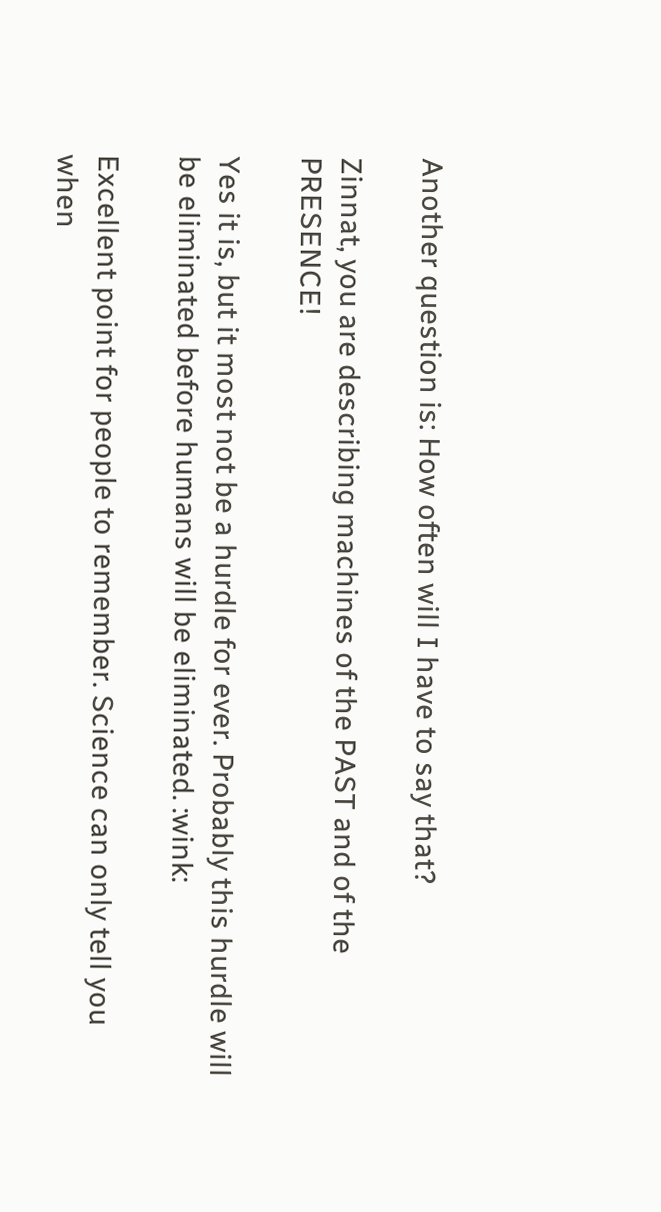Another question is: How often will I have to say that?

Zinnat, you are describing machines of the PAST and of the PRESENCE!

Yes it is, but it most not be a hurdle for ever. Probably this hurdle will be eliminated before humans will be eliminated. :wink:

Excellent point for people to remember. Science can only tell you when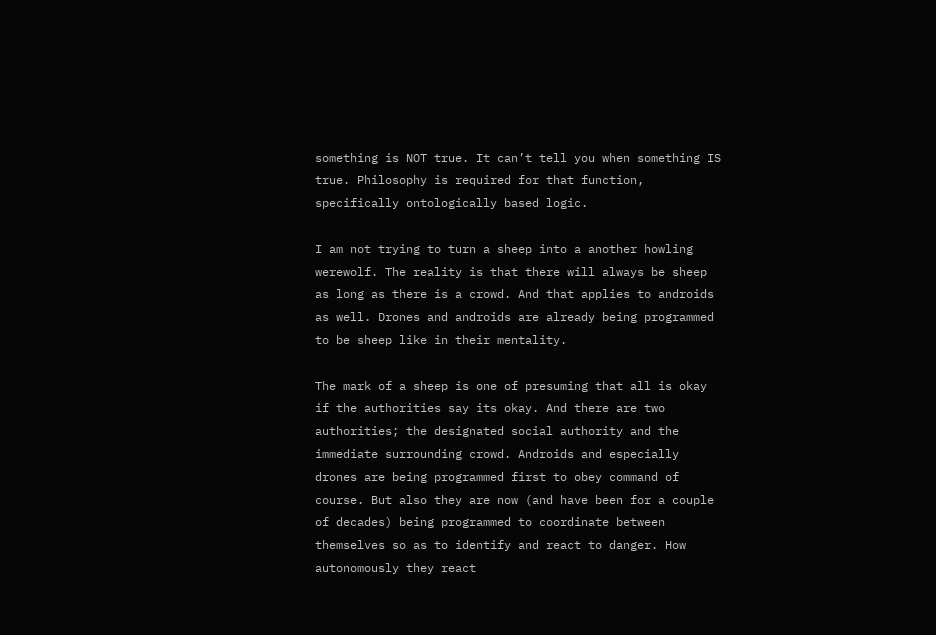something is NOT true. It can’t tell you when something IS true. Philosophy is required for that function, specifically ontologically based logic.

I am not trying to turn a sheep into a another howling werewolf. The reality is that there will always be sheep as long as there is a crowd. And that applies to androids as well. Drones and androids are already being programmed to be sheep like in their mentality.

The mark of a sheep is one of presuming that all is okay if the authorities say its okay. And there are two authorities; the designated social authority and the immediate surrounding crowd. Androids and especially drones are being programmed first to obey command of course. But also they are now (and have been for a couple of decades) being programmed to coordinate between themselves so as to identify and react to danger. How autonomously they react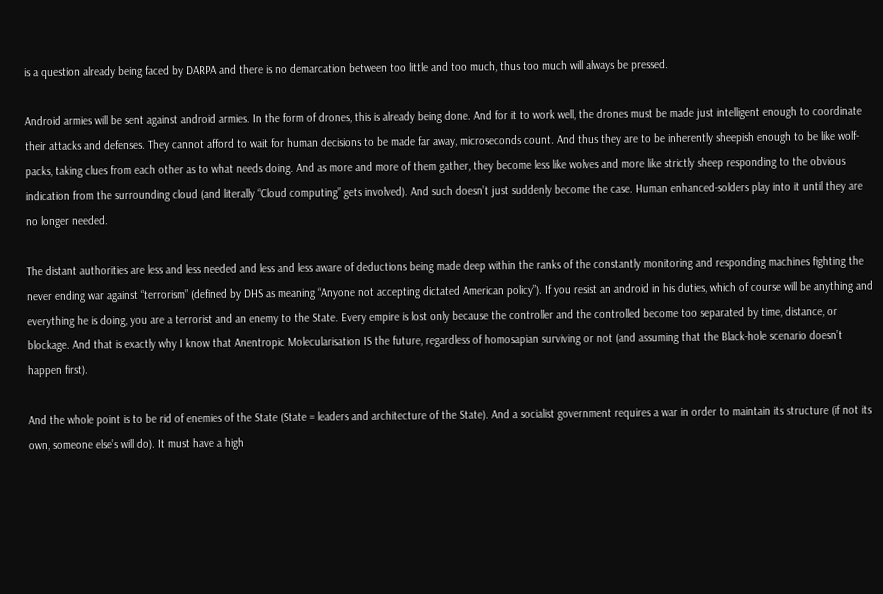is a question already being faced by DARPA and there is no demarcation between too little and too much, thus too much will always be pressed.

Android armies will be sent against android armies. In the form of drones, this is already being done. And for it to work well, the drones must be made just intelligent enough to coordinate their attacks and defenses. They cannot afford to wait for human decisions to be made far away, microseconds count. And thus they are to be inherently sheepish enough to be like wolf-packs, taking clues from each other as to what needs doing. And as more and more of them gather, they become less like wolves and more like strictly sheep responding to the obvious indication from the surrounding cloud (and literally “Cloud computing” gets involved). And such doesn’t just suddenly become the case. Human enhanced-solders play into it until they are no longer needed.

The distant authorities are less and less needed and less and less aware of deductions being made deep within the ranks of the constantly monitoring and responding machines fighting the never ending war against “terrorism” (defined by DHS as meaning “Anyone not accepting dictated American policy”). If you resist an android in his duties, which of course will be anything and everything he is doing, you are a terrorist and an enemy to the State. Every empire is lost only because the controller and the controlled become too separated by time, distance, or blockage. And that is exactly why I know that Anentropic Molecularisation IS the future, regardless of homosapian surviving or not (and assuming that the Black-hole scenario doesn’t happen first).

And the whole point is to be rid of enemies of the State (State = leaders and architecture of the State). And a socialist government requires a war in order to maintain its structure (if not its own, someone else’s will do). It must have a high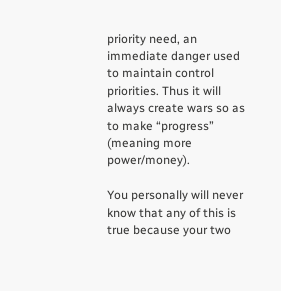priority need, an immediate danger used to maintain control priorities. Thus it will always create wars so as to make “progress” (meaning more power/money).

You personally will never know that any of this is true because your two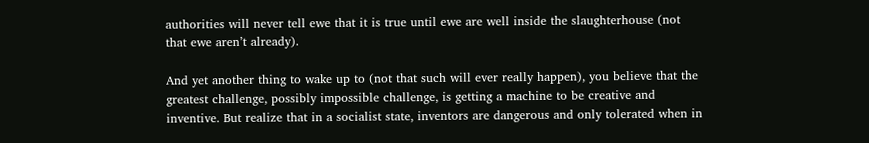authorities will never tell ewe that it is true until ewe are well inside the slaughterhouse (not that ewe aren’t already).

And yet another thing to wake up to (not that such will ever really happen), you believe that the greatest challenge, possibly impossible challenge, is getting a machine to be creative and inventive. But realize that in a socialist state, inventors are dangerous and only tolerated when in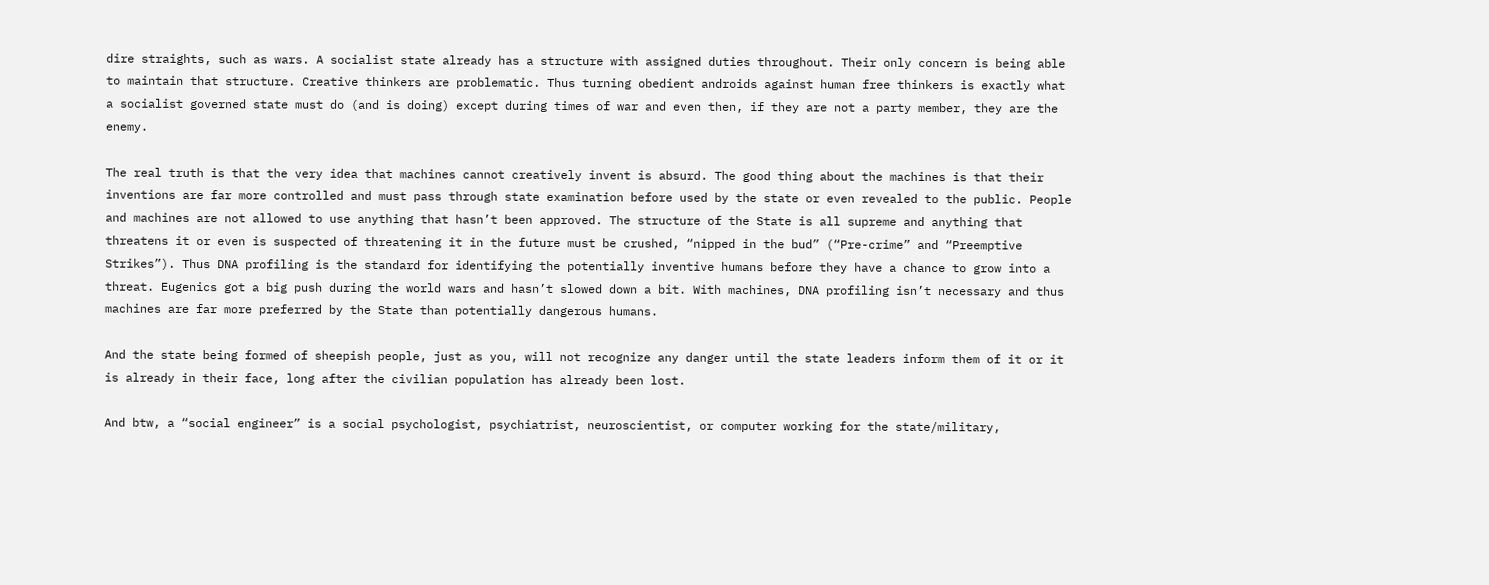dire straights, such as wars. A socialist state already has a structure with assigned duties throughout. Their only concern is being able to maintain that structure. Creative thinkers are problematic. Thus turning obedient androids against human free thinkers is exactly what a socialist governed state must do (and is doing) except during times of war and even then, if they are not a party member, they are the enemy.

The real truth is that the very idea that machines cannot creatively invent is absurd. The good thing about the machines is that their inventions are far more controlled and must pass through state examination before used by the state or even revealed to the public. People and machines are not allowed to use anything that hasn’t been approved. The structure of the State is all supreme and anything that threatens it or even is suspected of threatening it in the future must be crushed, “nipped in the bud” (“Pre-crime” and “Preemptive Strikes”). Thus DNA profiling is the standard for identifying the potentially inventive humans before they have a chance to grow into a threat. Eugenics got a big push during the world wars and hasn’t slowed down a bit. With machines, DNA profiling isn’t necessary and thus machines are far more preferred by the State than potentially dangerous humans.

And the state being formed of sheepish people, just as you, will not recognize any danger until the state leaders inform them of it or it is already in their face, long after the civilian population has already been lost.

And btw, a “social engineer” is a social psychologist, psychiatrist, neuroscientist, or computer working for the state/military,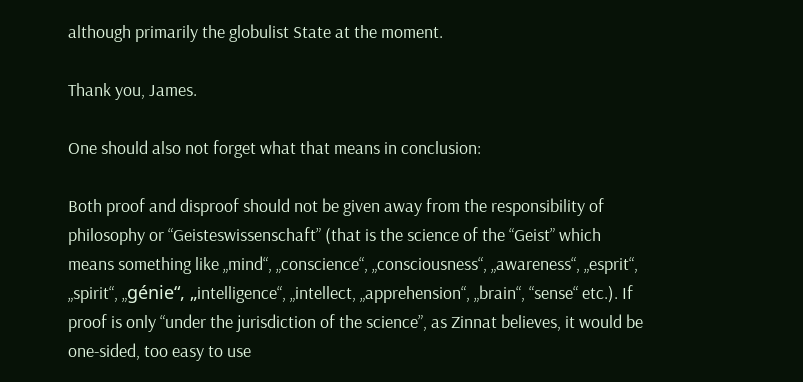although primarily the globulist State at the moment.

Thank you, James.

One should also not forget what that means in conclusion:

Both proof and disproof should not be given away from the responsibility of philosophy or “Geisteswissenschaft” (that is the science of the “Geist” which means something like „mind“, „conscience“, „consciousness“, „awareness“, „esprit“, „spirit“, „génie“, „intelligence“, „intellect, „apprehension“, „brain“, “sense“ etc.). If proof is only “under the jurisdiction of the science”, as Zinnat believes, it would be one-sided, too easy to use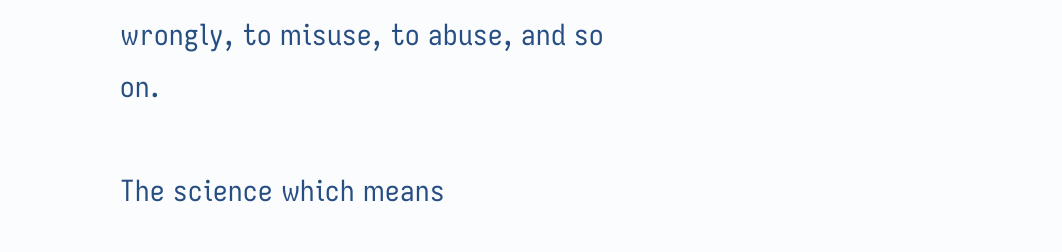wrongly, to misuse, to abuse, and so on.

The science which means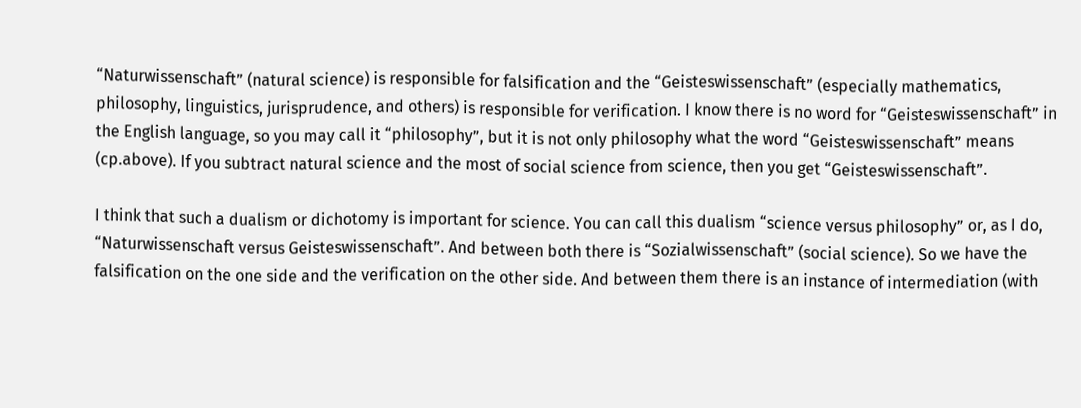“Naturwissenschaft” (natural science) is responsible for falsification and the “Geisteswissenschaft” (especially mathematics, philosophy, linguistics, jurisprudence, and others) is responsible for verification. I know there is no word for “Geisteswissenschaft” in the English language, so you may call it “philosophy”, but it is not only philosophy what the word “Geisteswissenschaft” means (cp.above). If you subtract natural science and the most of social science from science, then you get “Geisteswissenschaft”.

I think that such a dualism or dichotomy is important for science. You can call this dualism “science versus philosophy” or, as I do, “Naturwissenschaft versus Geisteswissenschaft”. And between both there is “Sozialwissenschaft” (social science). So we have the falsification on the one side and the verification on the other side. And between them there is an instance of intermediation (with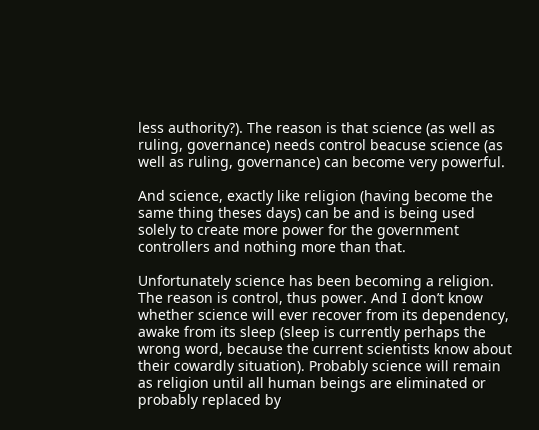less authority?). The reason is that science (as well as ruling, governance) needs control beacuse science (as well as ruling, governance) can become very powerful.

And science, exactly like religion (having become the same thing theses days) can be and is being used solely to create more power for the government controllers and nothing more than that.

Unfortunately science has been becoming a religion. The reason is control, thus power. And I don’t know whether science will ever recover from its dependency, awake from its sleep (sleep is currently perhaps the wrong word, because the current scientists know about their cowardly situation). Probably science will remain as religion until all human beings are eliminated or probably replaced by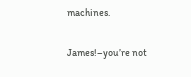machines.

James!–you’re not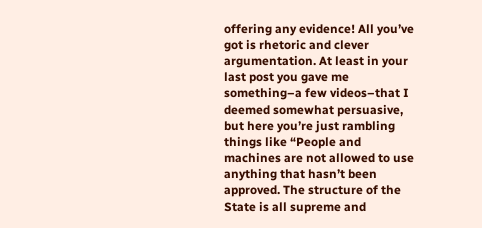offering any evidence! All you’ve got is rhetoric and clever argumentation. At least in your last post you gave me something–a few videos–that I deemed somewhat persuasive, but here you’re just rambling things like “People and machines are not allowed to use anything that hasn’t been approved. The structure of the State is all supreme and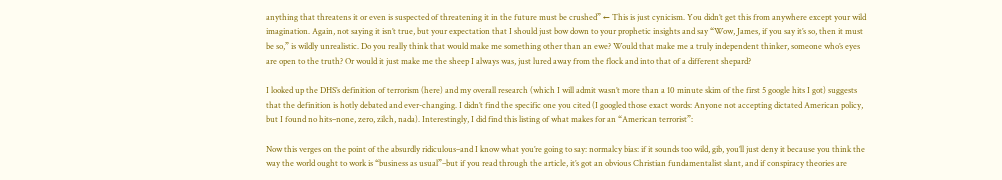anything that threatens it or even is suspected of threatening it in the future must be crushed” ← This is just cynicism. You didn’t get this from anywhere except your wild imagination. Again, not saying it isn’t true, but your expectation that I should just bow down to your prophetic insights and say “Wow, James, if you say it’s so, then it must be so,” is wildly unrealistic. Do you really think that would make me something other than an ewe? Would that make me a truly independent thinker, someone who’s eyes are open to the truth? Or would it just make me the sheep I always was, just lured away from the flock and into that of a different shepard?

I looked up the DHS’s definition of terrorism (here) and my overall research (which I will admit wasn’t more than a 10 minute skim of the first 5 google hits I got) suggests that the definition is hotly debated and ever-changing. I didn’t find the specific one you cited (I googled those exact words: Anyone not accepting dictated American policy, but I found no hits–none, zero, zilch, nada). Interestingly, I did find this listing of what makes for an “American terrorist”:

Now this verges on the point of the absurdly ridiculous–and I know what you’re going to say: normalcy bias: if it sounds too wild, gib, you’ll just deny it because you think the way the world ought to work is “business as usual”–but if you read through the article, it’s got an obvious Christian fundamentalist slant, and if conspiracy theories are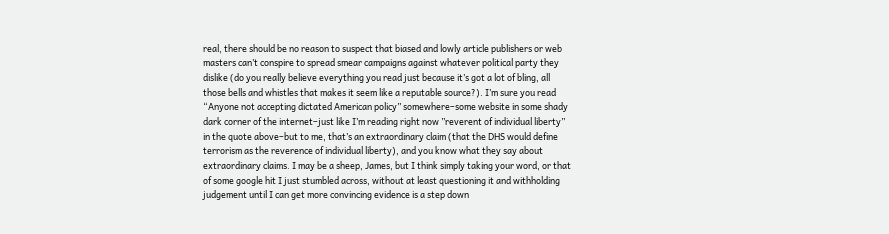real, there should be no reason to suspect that biased and lowly article publishers or web masters can’t conspire to spread smear campaigns against whatever political party they dislike (do you really believe everything you read just because it’s got a lot of bling, all those bells and whistles that makes it seem like a reputable source?). I’m sure you read “Anyone not accepting dictated American policy” somewhere–some website in some shady dark corner of the internet–just like I’m reading right now ”reverent of individual liberty” in the quote above–but to me, that’s an extraordinary claim (that the DHS would define terrorism as the reverence of individual liberty), and you know what they say about extraordinary claims. I may be a sheep, James, but I think simply taking your word, or that of some google hit I just stumbled across, without at least questioning it and withholding judgement until I can get more convincing evidence is a step down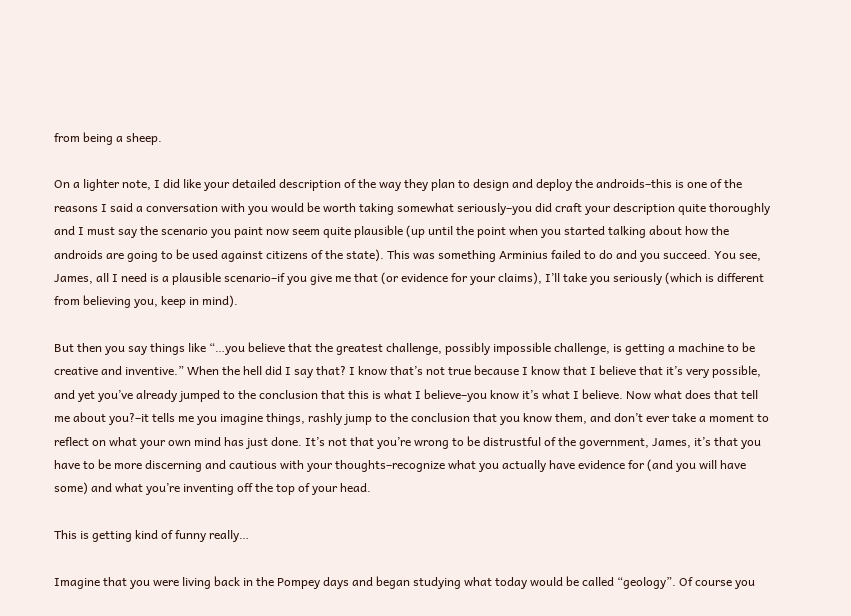from being a sheep.

On a lighter note, I did like your detailed description of the way they plan to design and deploy the androids–this is one of the reasons I said a conversation with you would be worth taking somewhat seriously–you did craft your description quite thoroughly and I must say the scenario you paint now seem quite plausible (up until the point when you started talking about how the androids are going to be used against citizens of the state). This was something Arminius failed to do and you succeed. You see, James, all I need is a plausible scenario–if you give me that (or evidence for your claims), I’ll take you seriously (which is different from believing you, keep in mind).

But then you say things like “…you believe that the greatest challenge, possibly impossible challenge, is getting a machine to be creative and inventive.” When the hell did I say that? I know that’s not true because I know that I believe that it’s very possible, and yet you’ve already jumped to the conclusion that this is what I believe–you know it’s what I believe. Now what does that tell me about you?–it tells me you imagine things, rashly jump to the conclusion that you know them, and don’t ever take a moment to reflect on what your own mind has just done. It’s not that you’re wrong to be distrustful of the government, James, it’s that you have to be more discerning and cautious with your thoughts–recognize what you actually have evidence for (and you will have some) and what you’re inventing off the top of your head.

This is getting kind of funny really…

Imagine that you were living back in the Pompey days and began studying what today would be called “geology”. Of course you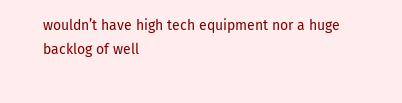wouldn’t have high tech equipment nor a huge backlog of well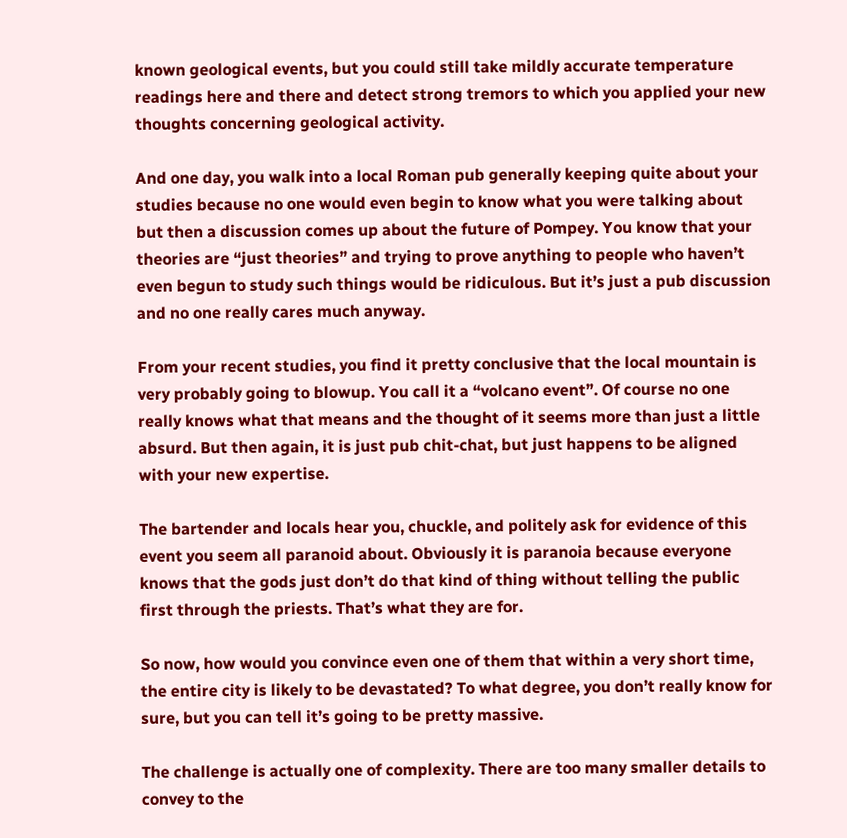known geological events, but you could still take mildly accurate temperature readings here and there and detect strong tremors to which you applied your new thoughts concerning geological activity.

And one day, you walk into a local Roman pub generally keeping quite about your studies because no one would even begin to know what you were talking about but then a discussion comes up about the future of Pompey. You know that your theories are “just theories” and trying to prove anything to people who haven’t even begun to study such things would be ridiculous. But it’s just a pub discussion and no one really cares much anyway.

From your recent studies, you find it pretty conclusive that the local mountain is very probably going to blowup. You call it a “volcano event”. Of course no one really knows what that means and the thought of it seems more than just a little absurd. But then again, it is just pub chit-chat, but just happens to be aligned with your new expertise.

The bartender and locals hear you, chuckle, and politely ask for evidence of this event you seem all paranoid about. Obviously it is paranoia because everyone knows that the gods just don’t do that kind of thing without telling the public first through the priests. That’s what they are for.

So now, how would you convince even one of them that within a very short time, the entire city is likely to be devastated? To what degree, you don’t really know for sure, but you can tell it’s going to be pretty massive.

The challenge is actually one of complexity. There are too many smaller details to convey to the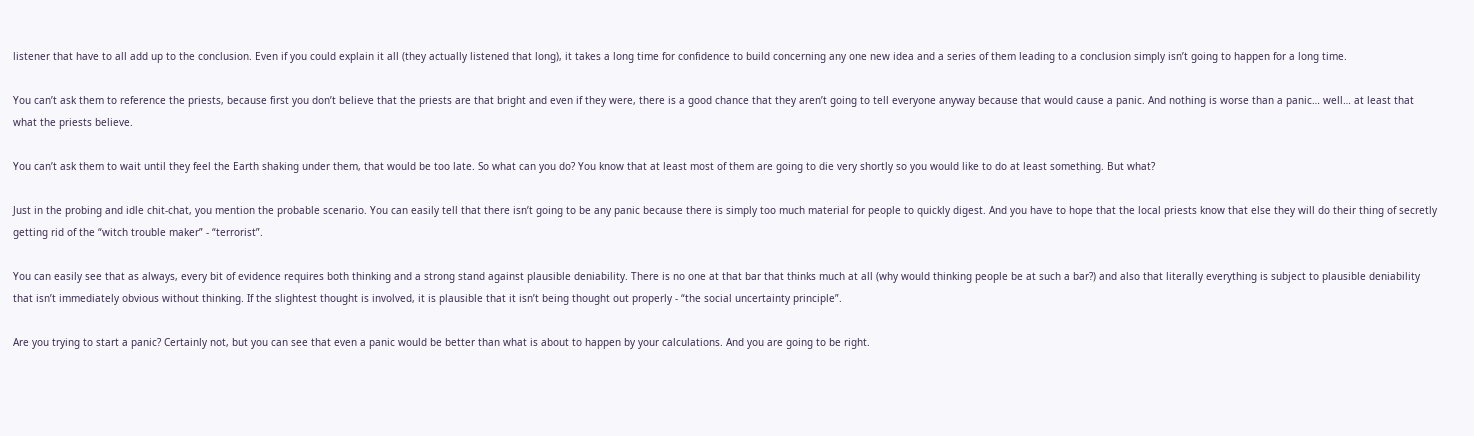listener that have to all add up to the conclusion. Even if you could explain it all (they actually listened that long), it takes a long time for confidence to build concerning any one new idea and a series of them leading to a conclusion simply isn’t going to happen for a long time.

You can’t ask them to reference the priests, because first you don’t believe that the priests are that bright and even if they were, there is a good chance that they aren’t going to tell everyone anyway because that would cause a panic. And nothing is worse than a panic… well… at least that what the priests believe.

You can’t ask them to wait until they feel the Earth shaking under them, that would be too late. So what can you do? You know that at least most of them are going to die very shortly so you would like to do at least something. But what?

Just in the probing and idle chit-chat, you mention the probable scenario. You can easily tell that there isn’t going to be any panic because there is simply too much material for people to quickly digest. And you have to hope that the local priests know that else they will do their thing of secretly getting rid of the “witch trouble maker” - “terrorist”.

You can easily see that as always, every bit of evidence requires both thinking and a strong stand against plausible deniability. There is no one at that bar that thinks much at all (why would thinking people be at such a bar?) and also that literally everything is subject to plausible deniability that isn’t immediately obvious without thinking. If the slightest thought is involved, it is plausible that it isn’t being thought out properly - “the social uncertainty principle”.

Are you trying to start a panic? Certainly not, but you can see that even a panic would be better than what is about to happen by your calculations. And you are going to be right.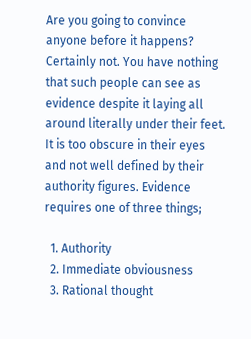Are you going to convince anyone before it happens? Certainly not. You have nothing that such people can see as evidence despite it laying all around literally under their feet. It is too obscure in their eyes and not well defined by their authority figures. Evidence requires one of three things;

  1. Authority
  2. Immediate obviousness
  3. Rational thought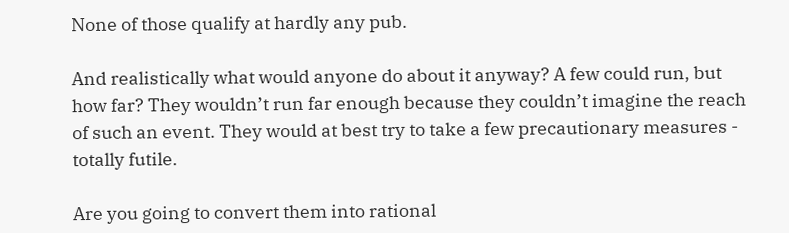None of those qualify at hardly any pub.

And realistically what would anyone do about it anyway? A few could run, but how far? They wouldn’t run far enough because they couldn’t imagine the reach of such an event. They would at best try to take a few precautionary measures - totally futile.

Are you going to convert them into rational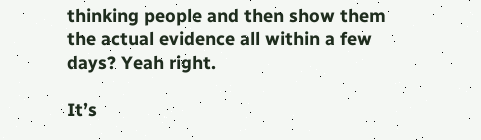thinking people and then show them the actual evidence all within a few days? Yeah right.

It’s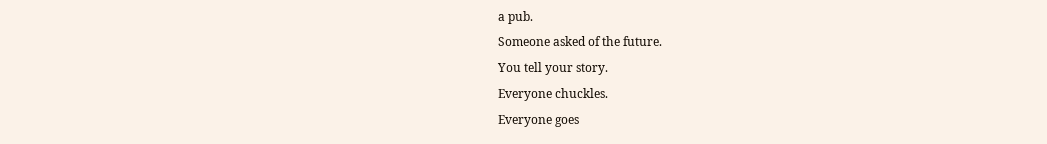a pub.
Someone asked of the future.
You tell your story.
Everyone chuckles.
Everyone goes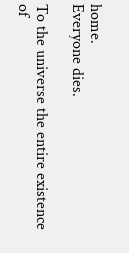home.
Everyone dies.

To the universe the entire existence of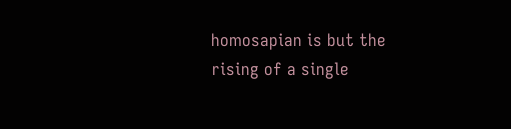homosapian is but the rising of a single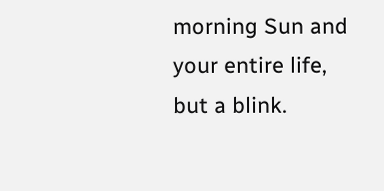morning Sun and your entire life, but a blink.